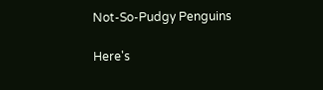Not-So-Pudgy Penguins

Here's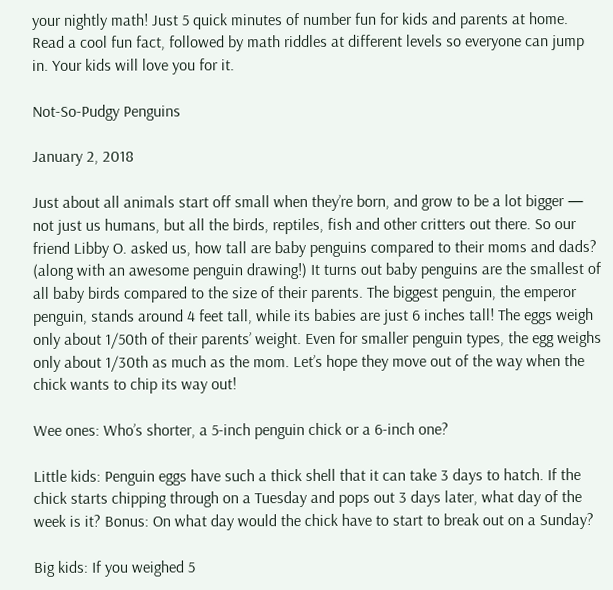your nightly math! Just 5 quick minutes of number fun for kids and parents at home. Read a cool fun fact, followed by math riddles at different levels so everyone can jump in. Your kids will love you for it.

Not-So-Pudgy Penguins

January 2, 2018

Just about all animals start off small when they’re born, and grow to be a lot bigger — not just us humans, but all the birds, reptiles, fish and other critters out there. So our friend Libby O. asked us, how tall are baby penguins compared to their moms and dads? (along with an awesome penguin drawing!) It turns out baby penguins are the smallest of all baby birds compared to the size of their parents. The biggest penguin, the emperor penguin, stands around 4 feet tall, while its babies are just 6 inches tall! The eggs weigh only about 1/50th of their parents’ weight. Even for smaller penguin types, the egg weighs only about 1/30th as much as the mom. Let’s hope they move out of the way when the chick wants to chip its way out!

Wee ones: Who’s shorter, a 5-inch penguin chick or a 6-inch one?

Little kids: Penguin eggs have such a thick shell that it can take 3 days to hatch. If the chick starts chipping through on a Tuesday and pops out 3 days later, what day of the week is it? Bonus: On what day would the chick have to start to break out on a Sunday?

Big kids: If you weighed 5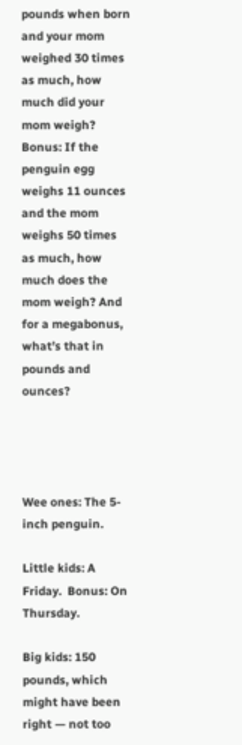pounds when born and your mom weighed 30 times as much, how much did your mom weigh?  Bonus: If the penguin egg weighs 11 ounces and the mom weighs 50 times as much, how much does the mom weigh? And for a megabonus, what’s that in pounds and ounces?




Wee ones: The 5-inch penguin.

Little kids: A Friday.  Bonus: On Thursday.

Big kids: 150 pounds, which might have been right — not too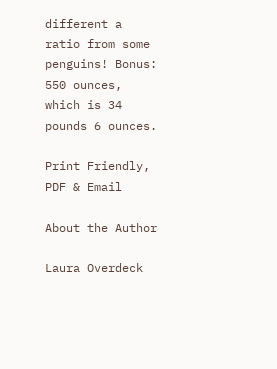different a ratio from some penguins! Bonus: 550 ounces, which is 34 pounds 6 ounces.

Print Friendly, PDF & Email

About the Author

Laura Overdeck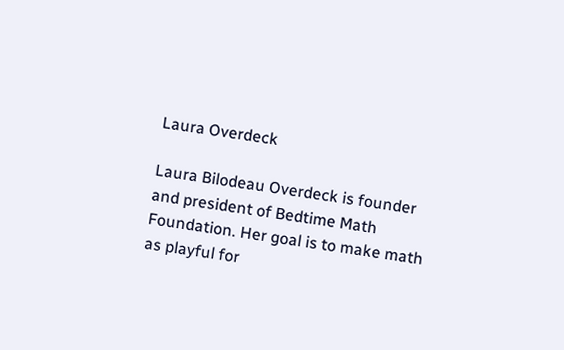Laura Overdeck

Laura Bilodeau Overdeck is founder and president of Bedtime Math Foundation. Her goal is to make math as playful for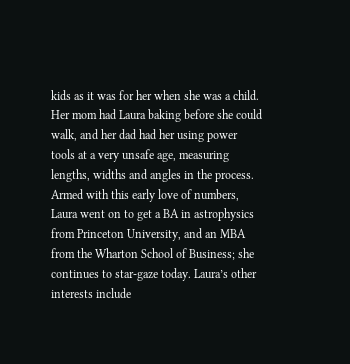kids as it was for her when she was a child. Her mom had Laura baking before she could walk, and her dad had her using power tools at a very unsafe age, measuring lengths, widths and angles in the process. Armed with this early love of numbers, Laura went on to get a BA in astrophysics from Princeton University, and an MBA from the Wharton School of Business; she continues to star-gaze today. Laura’s other interests include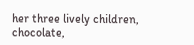her three lively children, chocolate,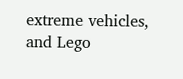extreme vehicles, and Lego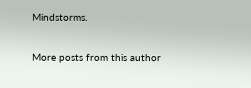Mindstorms.

More posts from this author